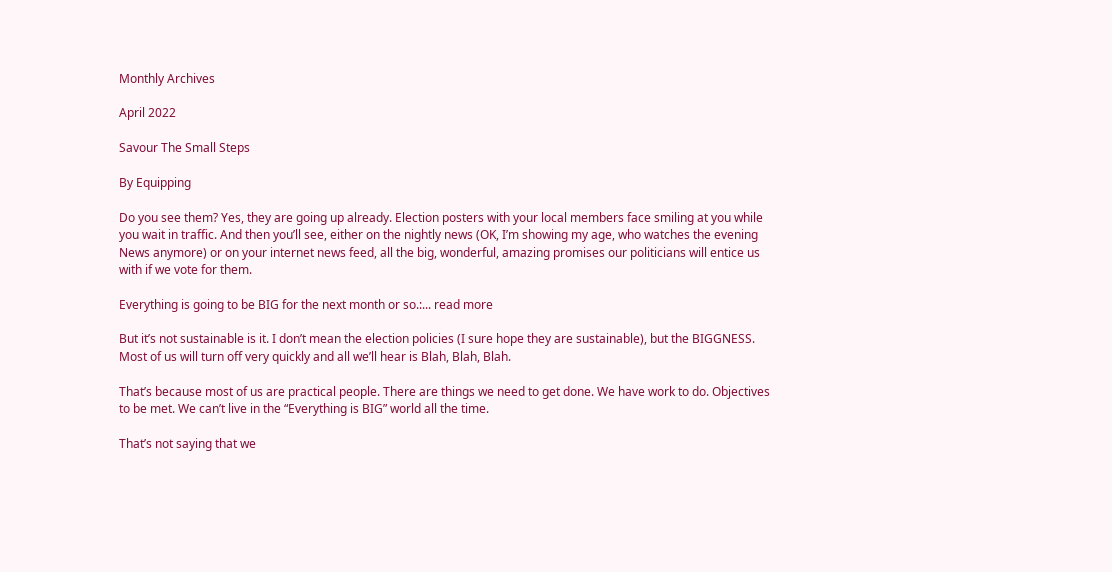Monthly Archives

April 2022

Savour The Small Steps

By Equipping

Do you see them? Yes, they are going up already. Election posters with your local members face smiling at you while you wait in traffic. And then you’ll see, either on the nightly news (OK, I’m showing my age, who watches the evening News anymore) or on your internet news feed, all the big, wonderful, amazing promises our politicians will entice us with if we vote for them.

Everything is going to be BIG for the next month or so.:... read more

But it’s not sustainable is it. I don’t mean the election policies (I sure hope they are sustainable), but the BIGGNESS. Most of us will turn off very quickly and all we’ll hear is Blah, Blah, Blah.

That’s because most of us are practical people. There are things we need to get done. We have work to do. Objectives to be met. We can’t live in the “Everything is BIG” world all the time.

That’s not saying that we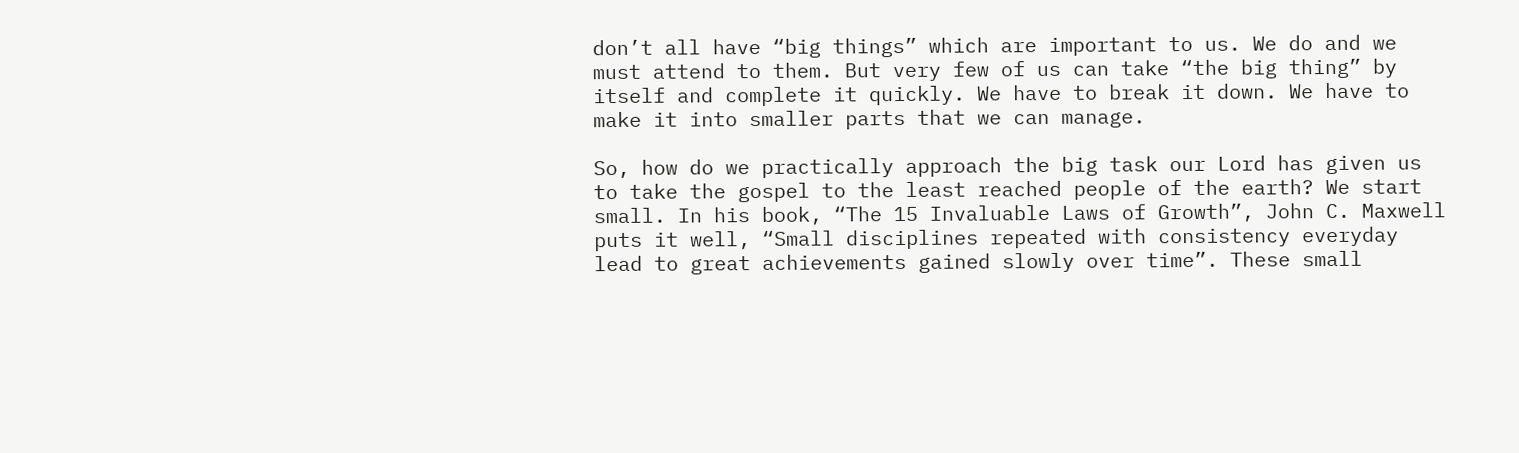don’t all have “big things” which are important to us. We do and we must attend to them. But very few of us can take “the big thing” by itself and complete it quickly. We have to break it down. We have to make it into smaller parts that we can manage.

So, how do we practically approach the big task our Lord has given us to take the gospel to the least reached people of the earth? We start small. In his book, “The 15 Invaluable Laws of Growth”, John C. Maxwell puts it well, “Small disciplines repeated with consistency everyday lead to great achievements gained slowly over time”. These small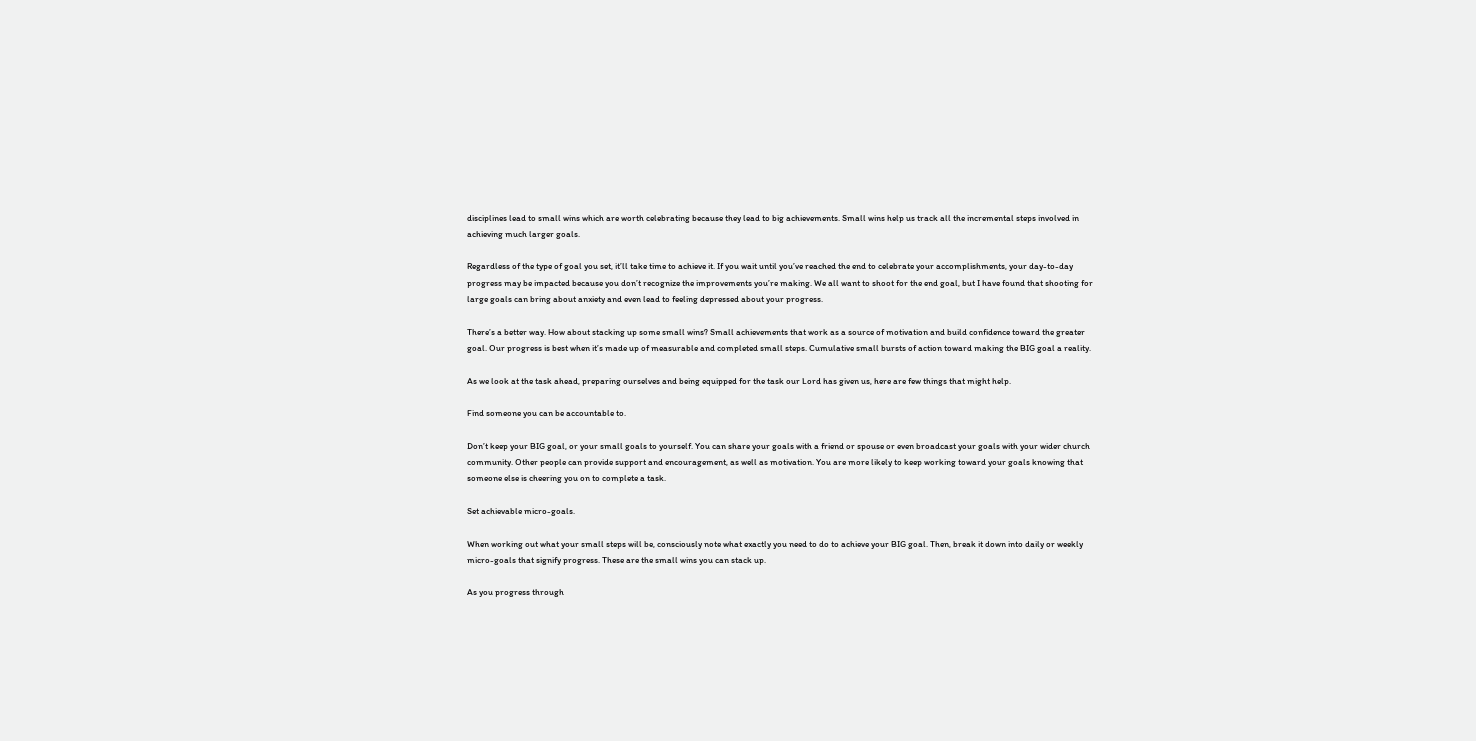disciplines lead to small wins which are worth celebrating because they lead to big achievements. Small wins help us track all the incremental steps involved in achieving much larger goals.

Regardless of the type of goal you set, it’ll take time to achieve it. If you wait until you’ve reached the end to celebrate your accomplishments, your day-to-day progress may be impacted because you don’t recognize the improvements you’re making. We all want to shoot for the end goal, but I have found that shooting for large goals can bring about anxiety and even lead to feeling depressed about your progress.

There’s a better way. How about stacking up some small wins? Small achievements that work as a source of motivation and build confidence toward the greater goal. Our progress is best when it’s made up of measurable and completed small steps. Cumulative small bursts of action toward making the BIG goal a reality.

As we look at the task ahead, preparing ourselves and being equipped for the task our Lord has given us, here are few things that might help.

Find someone you can be accountable to.

Don’t keep your BIG goal, or your small goals to yourself. You can share your goals with a friend or spouse or even broadcast your goals with your wider church community. Other people can provide support and encouragement, as well as motivation. You are more likely to keep working toward your goals knowing that someone else is cheering you on to complete a task.

Set achievable micro-goals.

When working out what your small steps will be, consciously note what exactly you need to do to achieve your BIG goal. Then, break it down into daily or weekly micro-goals that signify progress. These are the small wins you can stack up.

As you progress through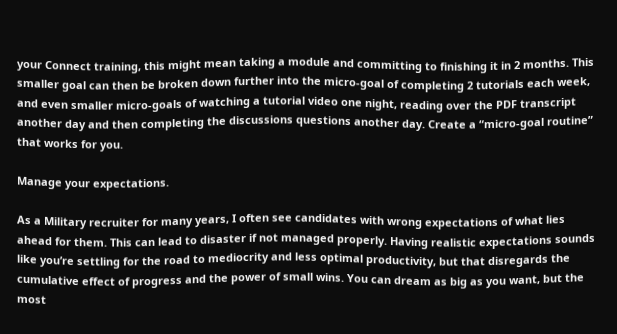your Connect training, this might mean taking a module and committing to finishing it in 2 months. This smaller goal can then be broken down further into the micro-goal of completing 2 tutorials each week, and even smaller micro-goals of watching a tutorial video one night, reading over the PDF transcript another day and then completing the discussions questions another day. Create a “micro-goal routine” that works for you.

Manage your expectations.

As a Military recruiter for many years, I often see candidates with wrong expectations of what lies ahead for them. This can lead to disaster if not managed properly. Having realistic expectations sounds like you’re settling for the road to mediocrity and less optimal productivity, but that disregards the cumulative effect of progress and the power of small wins. You can dream as big as you want, but the most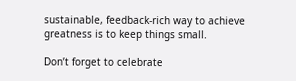sustainable, feedback-rich way to achieve greatness is to keep things small.

Don’t forget to celebrate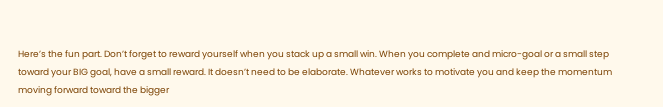Here’s the fun part. Don’t forget to reward yourself when you stack up a small win. When you complete and micro-goal or a small step toward your BIG goal, have a small reward. It doesn’t need to be elaborate. Whatever works to motivate you and keep the momentum moving forward toward the bigger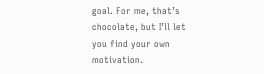goal. For me, that’s chocolate, but I’ll let you find your own motivation.